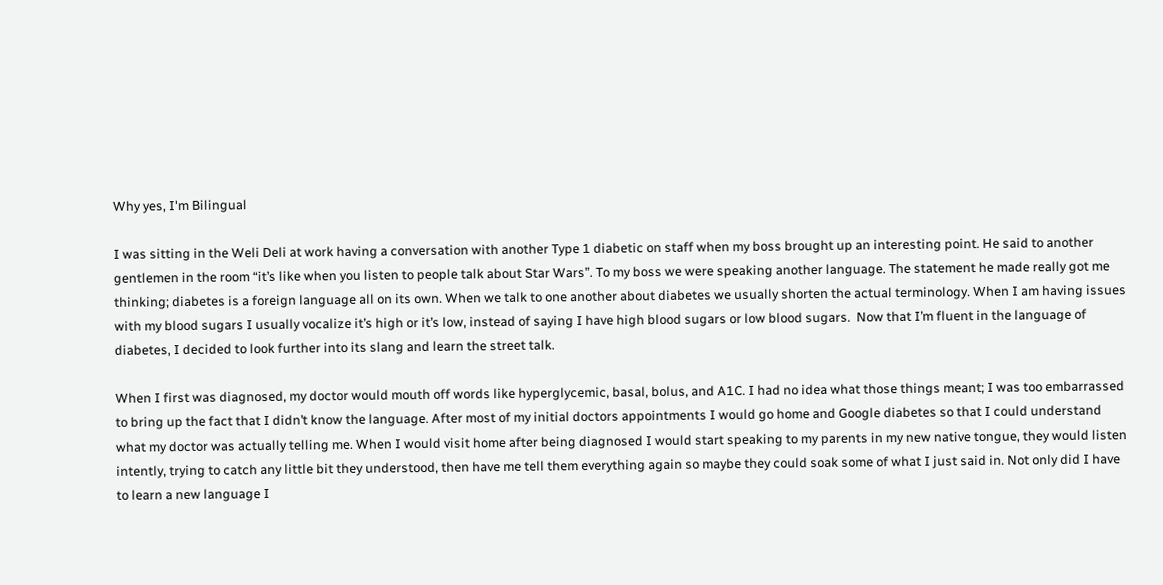Why yes, I'm Bilingual

I was sitting in the Weli Deli at work having a conversation with another Type 1 diabetic on staff when my boss brought up an interesting point. He said to another gentlemen in the room “it’s like when you listen to people talk about Star Wars”. To my boss we were speaking another language. The statement he made really got me thinking; diabetes is a foreign language all on its own. When we talk to one another about diabetes we usually shorten the actual terminology. When I am having issues with my blood sugars I usually vocalize it’s high or it’s low, instead of saying I have high blood sugars or low blood sugars.  Now that I’m fluent in the language of diabetes, I decided to look further into its slang and learn the street talk.

When I first was diagnosed, my doctor would mouth off words like hyperglycemic, basal, bolus, and A1C. I had no idea what those things meant; I was too embarrassed to bring up the fact that I didn’t know the language. After most of my initial doctors appointments I would go home and Google diabetes so that I could understand what my doctor was actually telling me. When I would visit home after being diagnosed I would start speaking to my parents in my new native tongue, they would listen intently, trying to catch any little bit they understood, then have me tell them everything again so maybe they could soak some of what I just said in. Not only did I have to learn a new language I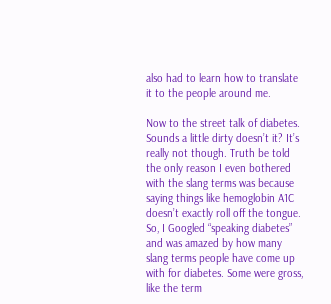also had to learn how to translate it to the people around me.

Now to the street talk of diabetes. Sounds a little dirty doesn’t it? It’s really not though. Truth be told the only reason I even bothered with the slang terms was because saying things like hemoglobin A1C doesn’t exactly roll off the tongue. So, I Googled “speaking diabetes” and was amazed by how many slang terms people have come up with for diabetes. Some were gross, like the term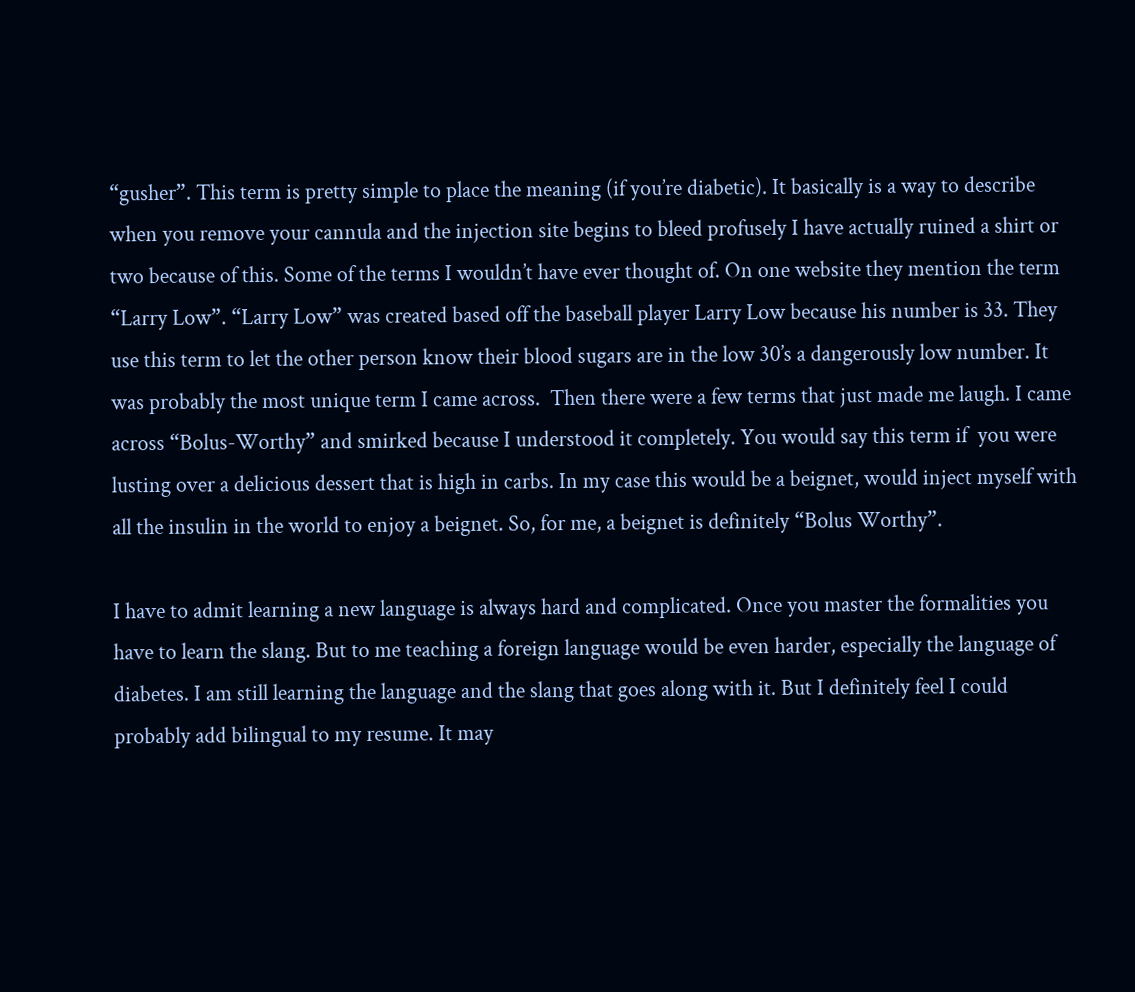“gusher”. This term is pretty simple to place the meaning (if you’re diabetic). It basically is a way to describe when you remove your cannula and the injection site begins to bleed profusely I have actually ruined a shirt or two because of this. Some of the terms I wouldn’t have ever thought of. On one website they mention the term “Larry Low”. “Larry Low” was created based off the baseball player Larry Low because his number is 33. They use this term to let the other person know their blood sugars are in the low 30’s a dangerously low number. It was probably the most unique term I came across.  Then there were a few terms that just made me laugh. I came across “Bolus-Worthy” and smirked because I understood it completely. You would say this term if  you were lusting over a delicious dessert that is high in carbs. In my case this would be a beignet, would inject myself with all the insulin in the world to enjoy a beignet. So, for me, a beignet is definitely “Bolus Worthy”.

I have to admit learning a new language is always hard and complicated. Once you master the formalities you have to learn the slang. But to me teaching a foreign language would be even harder, especially the language of diabetes. I am still learning the language and the slang that goes along with it. But I definitely feel I could probably add bilingual to my resume. It may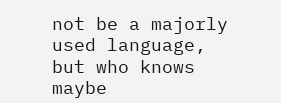not be a majorly used language, but who knows maybe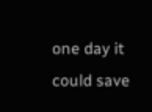one day it could save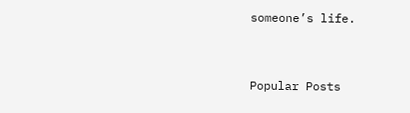someone’s life.


Popular Posts